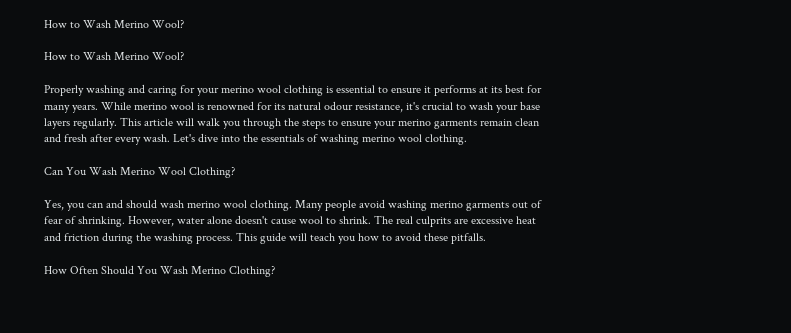How to Wash Merino Wool?

How to Wash Merino Wool?

Properly washing and caring for your merino wool clothing is essential to ensure it performs at its best for many years. While merino wool is renowned for its natural odour resistance, it's crucial to wash your base layers regularly. This article will walk you through the steps to ensure your merino garments remain clean and fresh after every wash. Let's dive into the essentials of washing merino wool clothing.

Can You Wash Merino Wool Clothing?

Yes, you can and should wash merino wool clothing. Many people avoid washing merino garments out of fear of shrinking. However, water alone doesn't cause wool to shrink. The real culprits are excessive heat and friction during the washing process. This guide will teach you how to avoid these pitfalls.

How Often Should You Wash Merino Clothing?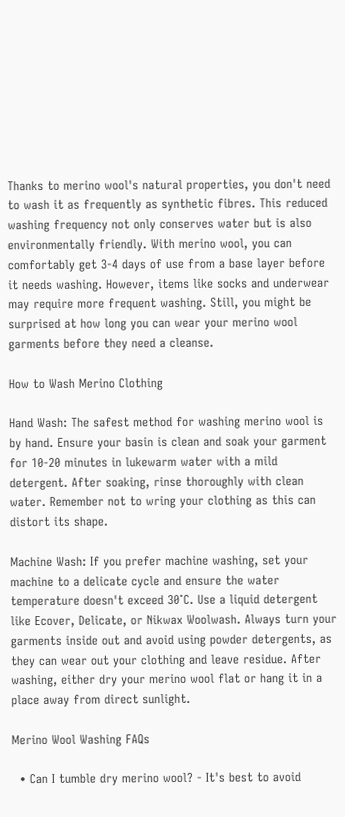Thanks to merino wool's natural properties, you don't need to wash it as frequently as synthetic fibres. This reduced washing frequency not only conserves water but is also environmentally friendly. With merino wool, you can comfortably get 3-4 days of use from a base layer before it needs washing. However, items like socks and underwear may require more frequent washing. Still, you might be surprised at how long you can wear your merino wool garments before they need a cleanse.

How to Wash Merino Clothing

Hand Wash: The safest method for washing merino wool is by hand. Ensure your basin is clean and soak your garment for 10-20 minutes in lukewarm water with a mild detergent. After soaking, rinse thoroughly with clean water. Remember not to wring your clothing as this can distort its shape.

Machine Wash: If you prefer machine washing, set your machine to a delicate cycle and ensure the water temperature doesn't exceed 30˚C. Use a liquid detergent like Ecover, Delicate, or Nikwax Woolwash. Always turn your garments inside out and avoid using powder detergents, as they can wear out your clothing and leave residue. After washing, either dry your merino wool flat or hang it in a place away from direct sunlight.

Merino Wool Washing FAQs

  • Can I tumble dry merino wool? - It's best to avoid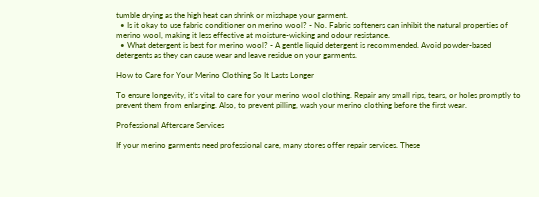tumble drying as the high heat can shrink or misshape your garment.
  • Is it okay to use fabric conditioner on merino wool? - No. Fabric softeners can inhibit the natural properties of merino wool, making it less effective at moisture-wicking and odour resistance.
  • What detergent is best for merino wool? - A gentle liquid detergent is recommended. Avoid powder-based detergents as they can cause wear and leave residue on your garments.

How to Care for Your Merino Clothing So It Lasts Longer

To ensure longevity, it's vital to care for your merino wool clothing. Repair any small rips, tears, or holes promptly to prevent them from enlarging. Also, to prevent pilling, wash your merino clothing before the first wear.

Professional Aftercare Services

If your merino garments need professional care, many stores offer repair services. These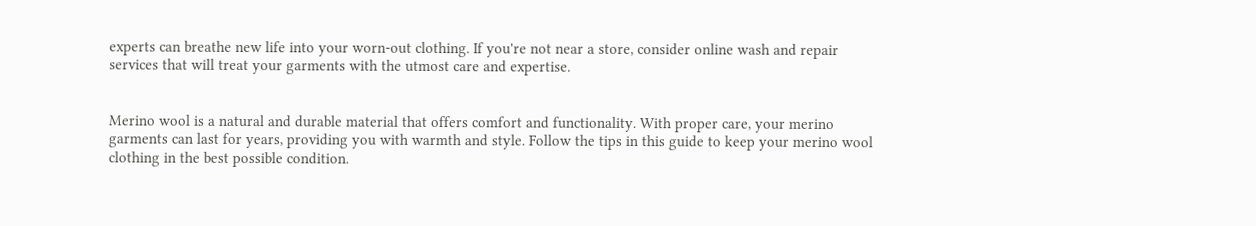experts can breathe new life into your worn-out clothing. If you're not near a store, consider online wash and repair services that will treat your garments with the utmost care and expertise.


Merino wool is a natural and durable material that offers comfort and functionality. With proper care, your merino garments can last for years, providing you with warmth and style. Follow the tips in this guide to keep your merino wool clothing in the best possible condition.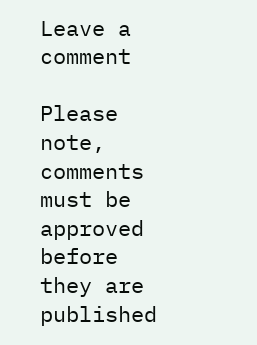Leave a comment

Please note, comments must be approved before they are published